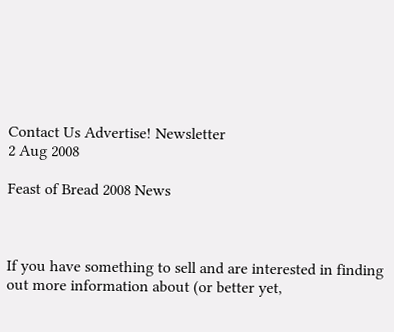Contact Us Advertise! Newsletter
2 Aug 2008

Feast of Bread 2008 News



If you have something to sell and are interested in finding out more information about (or better yet,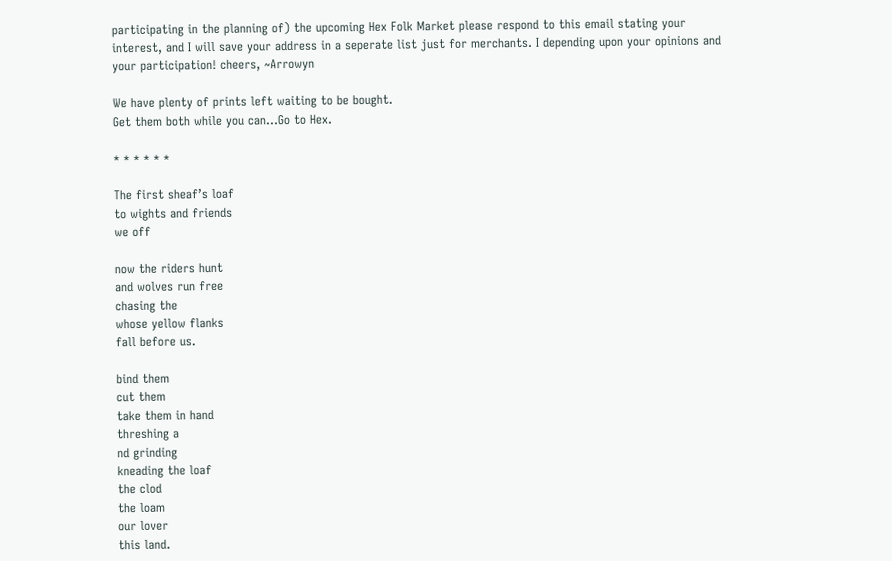participating in the planning of) the upcoming Hex Folk Market please respond to this email stating your interest, and I will save your address in a seperate list just for merchants. I depending upon your opinions and your participation! cheers, ~Arrowyn

We have plenty of prints left waiting to be bought.
Get them both while you can…Go to Hex.

* * * * * *

The first sheaf’s loaf
to wights and friends
we off

now the riders hunt
and wolves run free
chasing the
whose yellow flanks
fall before us.

bind them
cut them
take them in hand
threshing a
nd grinding
kneading the loaf
the clod
the loam
our lover
this land.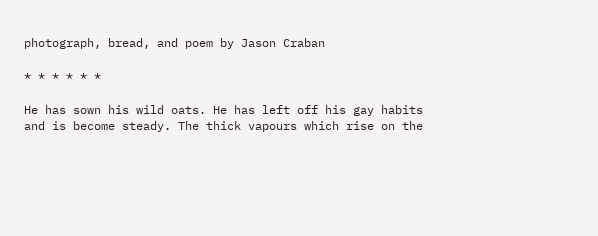photograph, bread, and poem by Jason Craban

* * * * * *

He has sown his wild oats. He has left off his gay habits and is become steady. The thick vapours which rise on the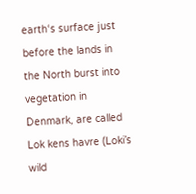earth‘s surface just before the lands in the North burst into vegetation in Denmark, are called Lok kens havre (Loki’s wild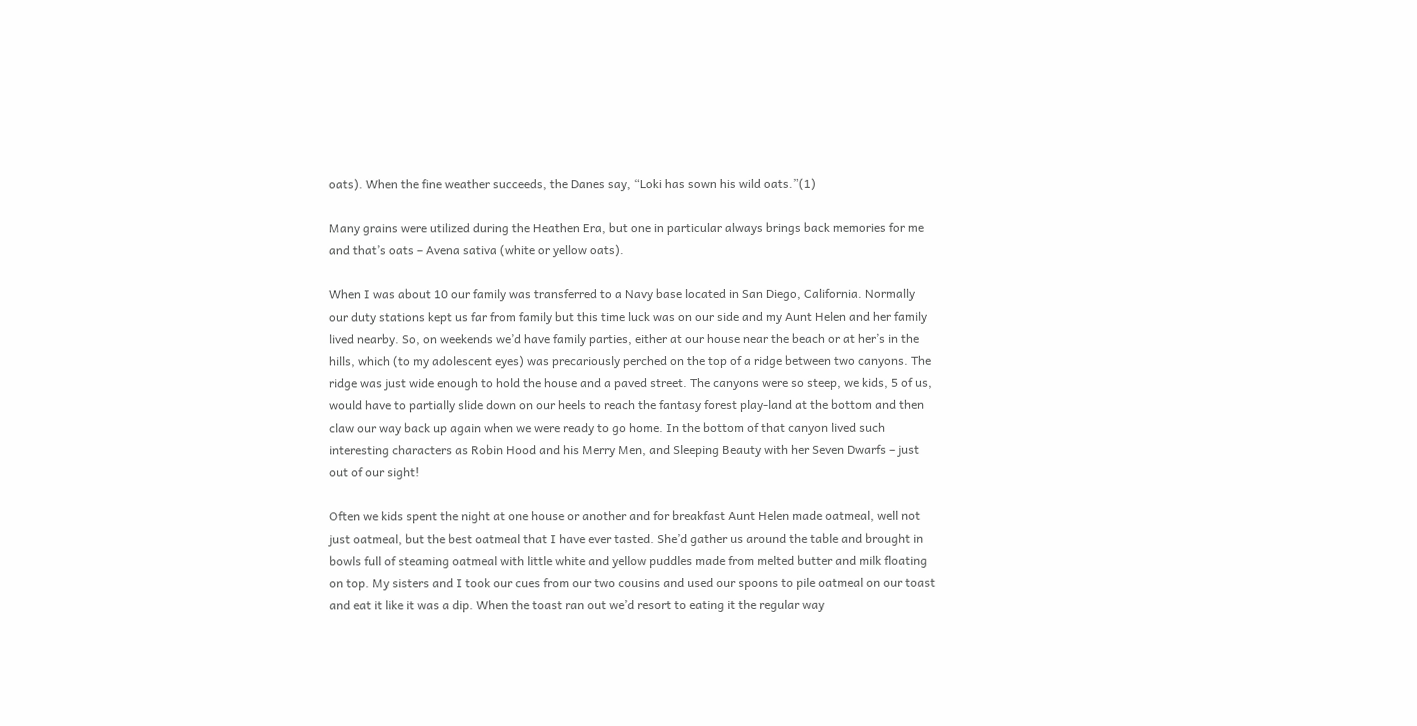oats). When the fine weather succeeds, the Danes say, “Loki has sown his wild oats.”(1)

Many grains were utilized during the Heathen Era, but one in particular always brings back memories for me and that’s oats – Avena sativa (white or yellow oats).

When I was about 10 our family was transferred to a Navy base located in San Diego, California. Normally our duty stations kept us far from family but this time luck was on our side and my Aunt Helen and her family lived nearby. So, on weekends we’d have family parties, either at our house near the beach or at her’s in the hills, which (to my adolescent eyes) was precariously perched on the top of a ridge between two canyons. The ridge was just wide enough to hold the house and a paved street. The canyons were so steep, we kids, 5 of us, would have to partially slide down on our heels to reach the fantasy forest play-land at the bottom and then claw our way back up again when we were ready to go home. In the bottom of that canyon lived such interesting characters as Robin Hood and his Merry Men, and Sleeping Beauty with her Seven Dwarfs – just out of our sight!

Often we kids spent the night at one house or another and for breakfast Aunt Helen made oatmeal, well not just oatmeal, but the best oatmeal that I have ever tasted. She’d gather us around the table and brought in bowls full of steaming oatmeal with little white and yellow puddles made from melted butter and milk floating on top. My sisters and I took our cues from our two cousins and used our spoons to pile oatmeal on our toast and eat it like it was a dip. When the toast ran out we’d resort to eating it the regular way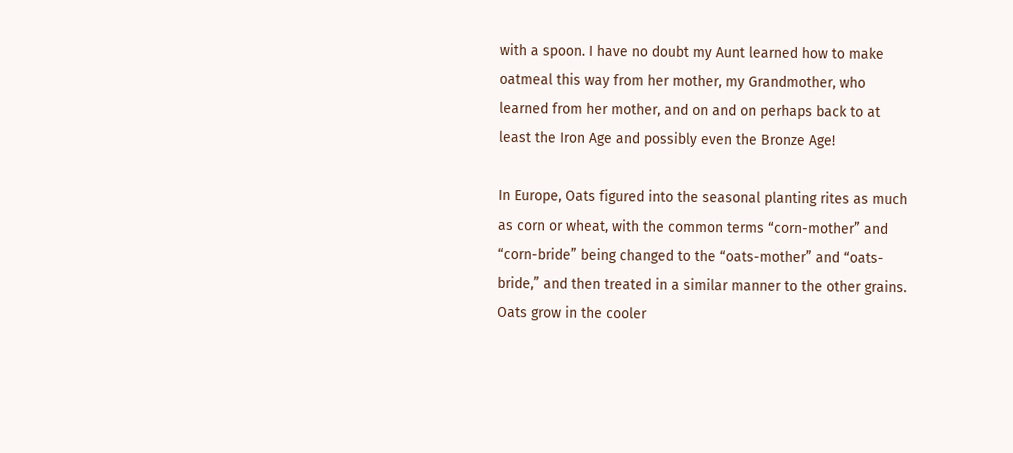with a spoon. I have no doubt my Aunt learned how to make oatmeal this way from her mother, my Grandmother, who learned from her mother, and on and on perhaps back to at least the Iron Age and possibly even the Bronze Age!

In Europe, Oats figured into the seasonal planting rites as much as corn or wheat, with the common terms “corn-mother” and “corn-bride” being changed to the “oats-mother” and “oats-bride,” and then treated in a similar manner to the other grains. Oats grow in the cooler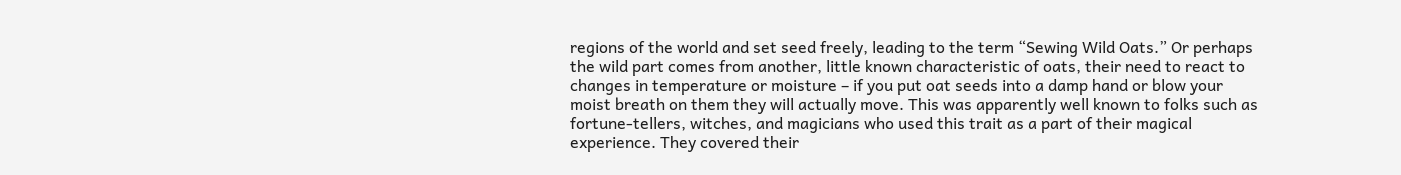regions of the world and set seed freely, leading to the term “Sewing Wild Oats.” Or perhaps the wild part comes from another, little known characteristic of oats, their need to react to changes in temperature or moisture – if you put oat seeds into a damp hand or blow your moist breath on them they will actually move. This was apparently well known to folks such as fortune-tellers, witches, and magicians who used this trait as a part of their magical experience. They covered their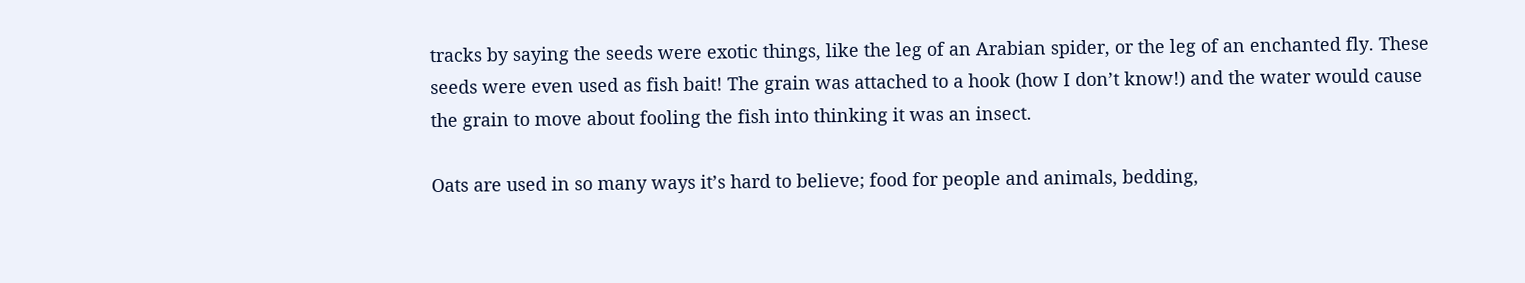tracks by saying the seeds were exotic things, like the leg of an Arabian spider, or the leg of an enchanted fly. These seeds were even used as fish bait! The grain was attached to a hook (how I don’t know!) and the water would cause the grain to move about fooling the fish into thinking it was an insect.

Oats are used in so many ways it’s hard to believe; food for people and animals, bedding,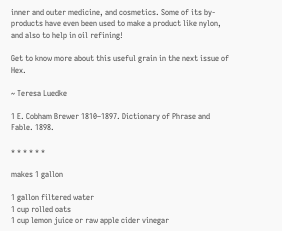inner and outer medicine, and cosmetics. Some of its by-products have even been used to make a product like nylon, and also to help in oil refining!

Get to know more about this useful grain in the next issue of Hex.

~ Teresa Luedke

1 E. Cobham Brewer 1810–1897. Dictionary of Phrase and Fable. 1898.

* * * * * *

makes 1 gallon

1 gallon filtered water
1 cup rolled oats
1 cup lemon juice or raw apple cider vinegar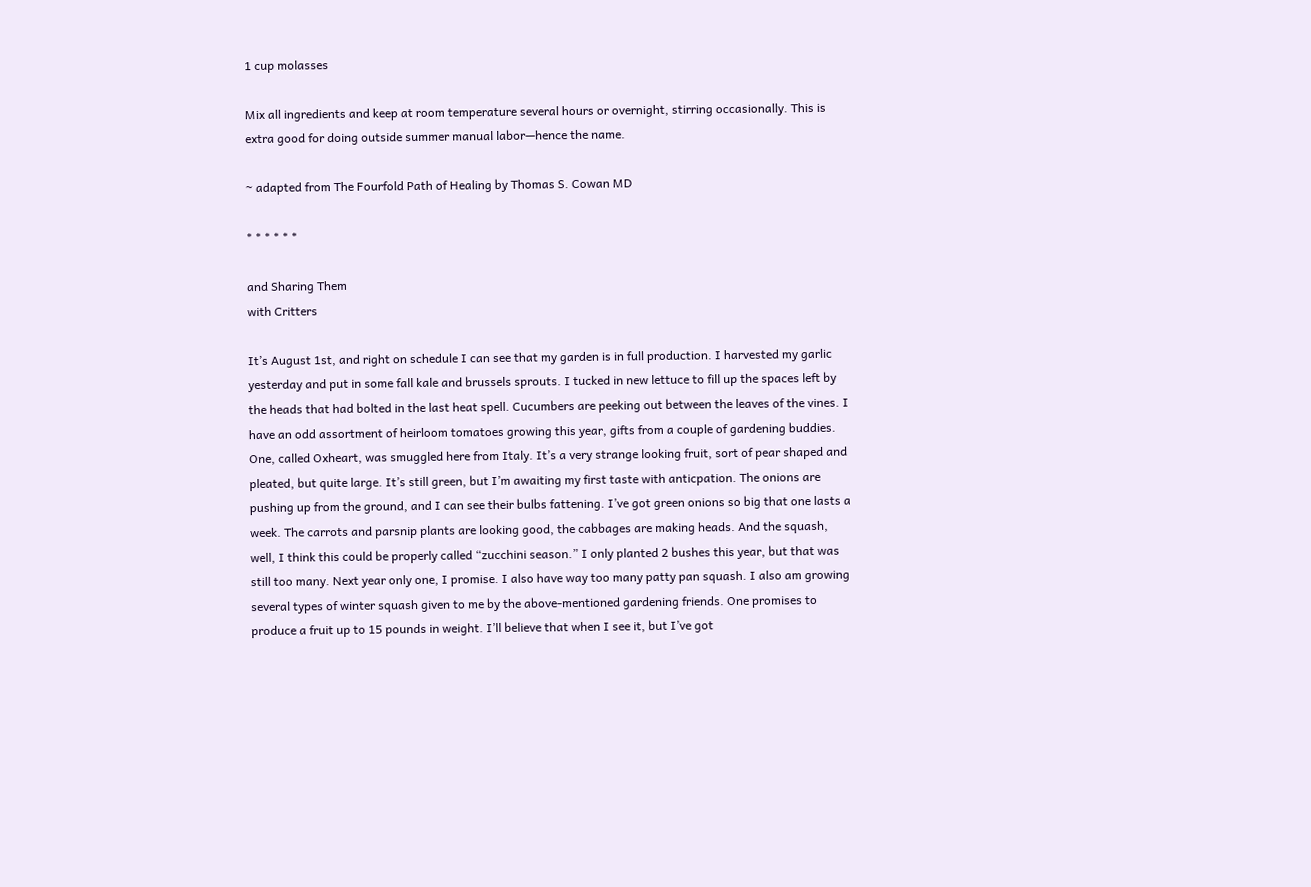1 cup molasses

Mix all ingredients and keep at room temperature several hours or overnight, stirring occasionally. This is extra good for doing outside summer manual labor—hence the name.

~ adapted from The Fourfold Path of Healing by Thomas S. Cowan MD

* * * * * *

and Sharing Them
with Critters

It’s August 1st, and right on schedule I can see that my garden is in full production. I harvested my garlic yesterday and put in some fall kale and brussels sprouts. I tucked in new lettuce to fill up the spaces left by the heads that had bolted in the last heat spell. Cucumbers are peeking out between the leaves of the vines. I have an odd assortment of heirloom tomatoes growing this year, gifts from a couple of gardening buddies. One, called Oxheart, was smuggled here from Italy. It’s a very strange looking fruit, sort of pear shaped and pleated, but quite large. It’s still green, but I’m awaiting my first taste with anticpation. The onions are pushing up from the ground, and I can see their bulbs fattening. I’ve got green onions so big that one lasts a week. The carrots and parsnip plants are looking good, the cabbages are making heads. And the squash, well, I think this could be properly called “zucchini season.” I only planted 2 bushes this year, but that was still too many. Next year only one, I promise. I also have way too many patty pan squash. I also am growing several types of winter squash given to me by the above-mentioned gardening friends. One promises to produce a fruit up to 15 pounds in weight. I’ll believe that when I see it, but I’ve got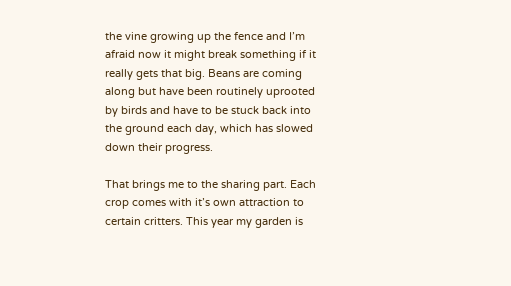the vine growing up the fence and I’m afraid now it might break something if it really gets that big. Beans are coming along but have been routinely uprooted by birds and have to be stuck back into the ground each day, which has slowed down their progress.

That brings me to the sharing part. Each crop comes with it’s own attraction to certain critters. This year my garden is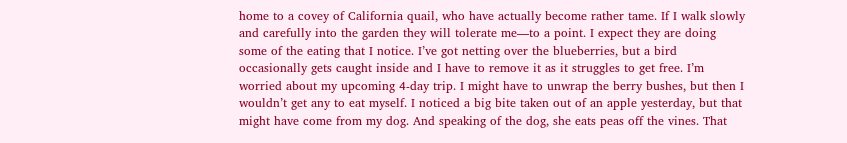home to a covey of California quail, who have actually become rather tame. If I walk slowly and carefully into the garden they will tolerate me—to a point. I expect they are doing some of the eating that I notice. I’ve got netting over the blueberries, but a bird occasionally gets caught inside and I have to remove it as it struggles to get free. I’m worried about my upcoming 4-day trip. I might have to unwrap the berry bushes, but then I wouldn’t get any to eat myself. I noticed a big bite taken out of an apple yesterday, but that might have come from my dog. And speaking of the dog, she eats peas off the vines. That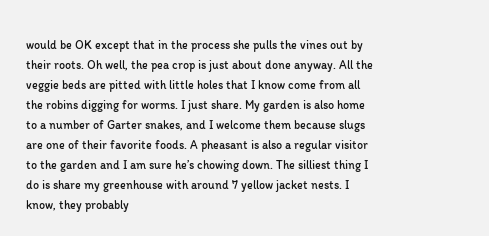would be OK except that in the process she pulls the vines out by their roots. Oh well, the pea crop is just about done anyway. All the veggie beds are pitted with little holes that I know come from all the robins digging for worms. I just share. My garden is also home to a number of Garter snakes, and I welcome them because slugs are one of their favorite foods. A pheasant is also a regular visitor to the garden and I am sure he’s chowing down. The silliest thing I do is share my greenhouse with around 7 yellow jacket nests. I know, they probably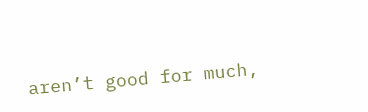aren’t good for much,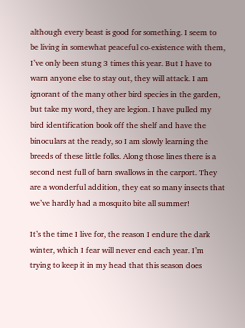although every beast is good for something. I seem to be living in somewhat peaceful co-existence with them, I’ve only been stung 3 times this year. But I have to warn anyone else to stay out, they will attack. I am ignorant of the many other bird species in the garden, but take my word, they are legion. I have pulled my bird identification book off the shelf and have the binoculars at the ready, so I am slowly learning the breeds of these little folks. Along those lines there is a second nest full of barn swallows in the carport. They are a wonderful addition, they eat so many insects that we’ve hardly had a mosquito bite all summer!

It’s the time I live for, the reason I endure the dark winter, which I fear will never end each year. I’m trying to keep it in my head that this season does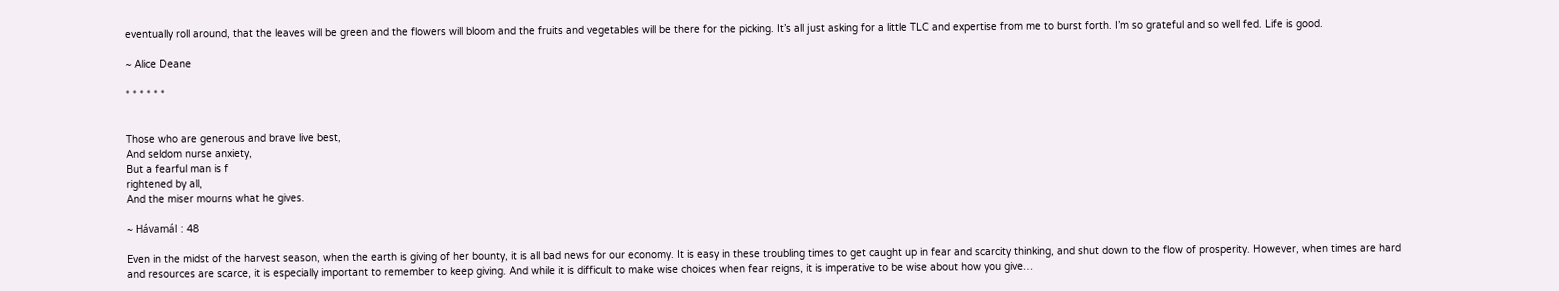eventually roll around, that the leaves will be green and the flowers will bloom and the fruits and vegetables will be there for the picking. It’s all just asking for a little TLC and expertise from me to burst forth. I’m so grateful and so well fed. Life is good.

~ Alice Deane

* * * * * *


Those who are generous and brave live best,
And seldom nurse anxiety,
But a fearful man is f
rightened by all,
And the miser mourns what he gives.

~ Hávamál : 48

Even in the midst of the harvest season, when the earth is giving of her bounty, it is all bad news for our economy. It is easy in these troubling times to get caught up in fear and scarcity thinking, and shut down to the flow of prosperity. However, when times are hard and resources are scarce, it is especially important to remember to keep giving. And while it is difficult to make wise choices when fear reigns, it is imperative to be wise about how you give…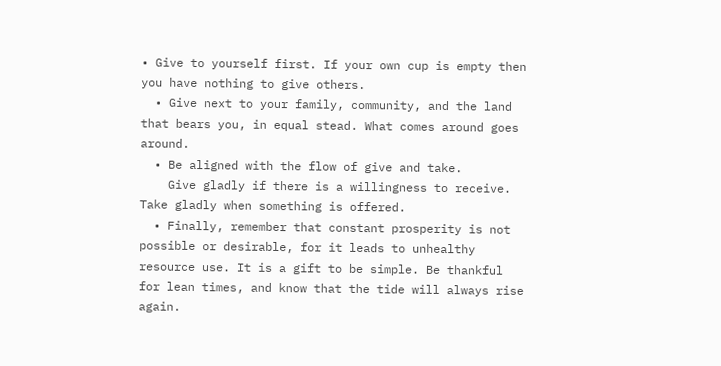• Give to yourself first. If your own cup is empty then you have nothing to give others.
  • Give next to your family, community, and the land that bears you, in equal stead. What comes around goes around.
  • Be aligned with the flow of give and take.
    Give gladly if there is a willingness to receive. Take gladly when something is offered.
  • Finally, remember that constant prosperity is not possible or desirable, for it leads to unhealthy resource use. It is a gift to be simple. Be thankful for lean times, and know that the tide will always rise again.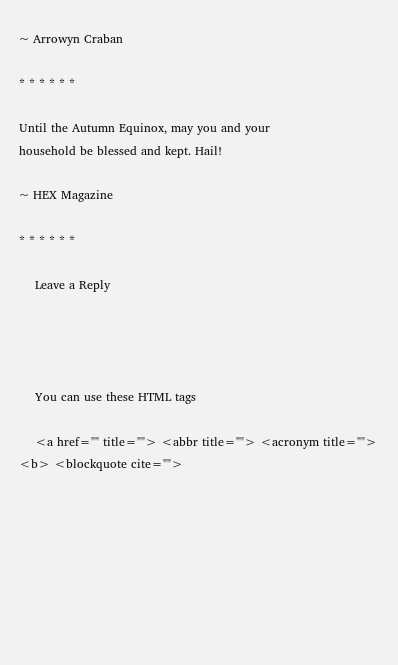~ Arrowyn Craban

* * * * * *

Until the Autumn Equinox, may you and your
household be blessed and kept. Hail!

~ HEX Magazine

* * * * * *

    Leave a Reply




    You can use these HTML tags

    <a href="" title=""> <abbr title=""> <acronym title=""> <b> <blockquote cite="">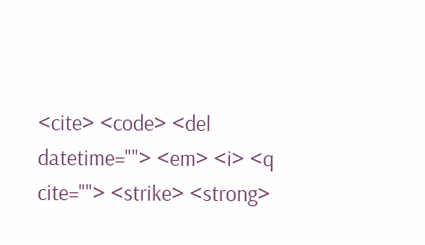<cite> <code> <del datetime=""> <em> <i> <q cite=""> <strike> <strong>